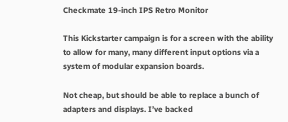Checkmate 19-inch IPS Retro Monitor

This Kickstarter campaign is for a screen with the ability to allow for many, many different input options via a system of modular expansion boards.

Not cheap, but should be able to replace a bunch of adapters and displays. I’ve backed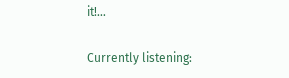it!…

Currently listening: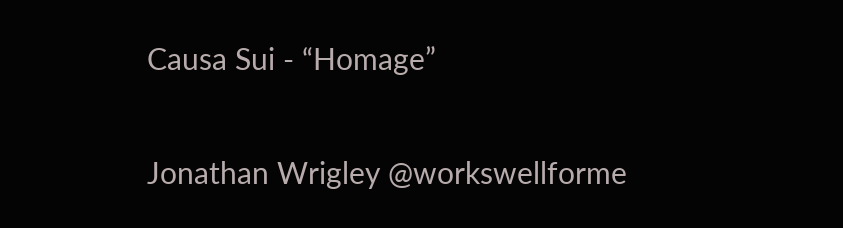Causa Sui - “Homage”

Jonathan Wrigley @workswellforme